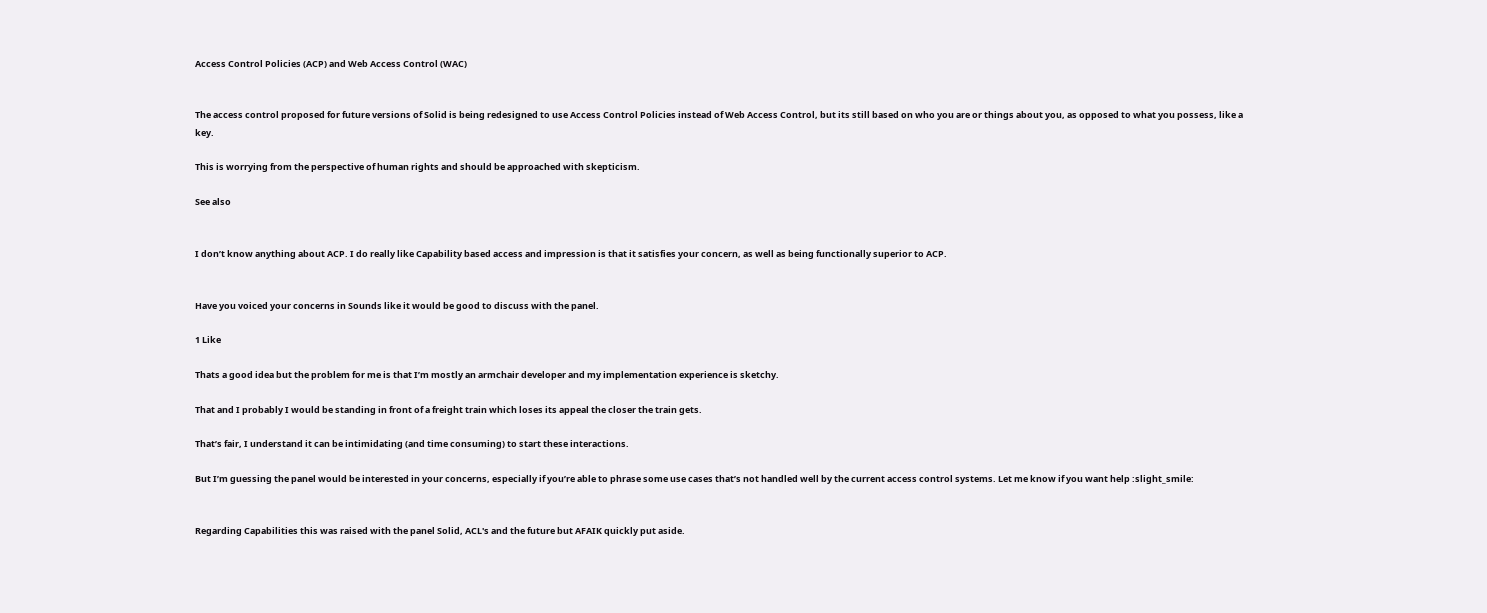Access Control Policies (ACP) and Web Access Control (WAC)


The access control proposed for future versions of Solid is being redesigned to use Access Control Policies instead of Web Access Control, but its still based on who you are or things about you, as opposed to what you possess, like a key.

This is worrying from the perspective of human rights and should be approached with skepticism.

See also


I don’t know anything about ACP. I do really like Capability based access and impression is that it satisfies your concern, as well as being functionally superior to ACP.


Have you voiced your concerns in Sounds like it would be good to discuss with the panel.

1 Like

Thats a good idea but the problem for me is that I’m mostly an armchair developer and my implementation experience is sketchy.

That and I probably I would be standing in front of a freight train which loses its appeal the closer the train gets.

That’s fair, I understand it can be intimidating (and time consuming) to start these interactions.

But I’m guessing the panel would be interested in your concerns, especially if you’re able to phrase some use cases that’s not handled well by the current access control systems. Let me know if you want help :slight_smile:


Regarding Capabilities this was raised with the panel Solid, ACL's and the future but AFAIK quickly put aside.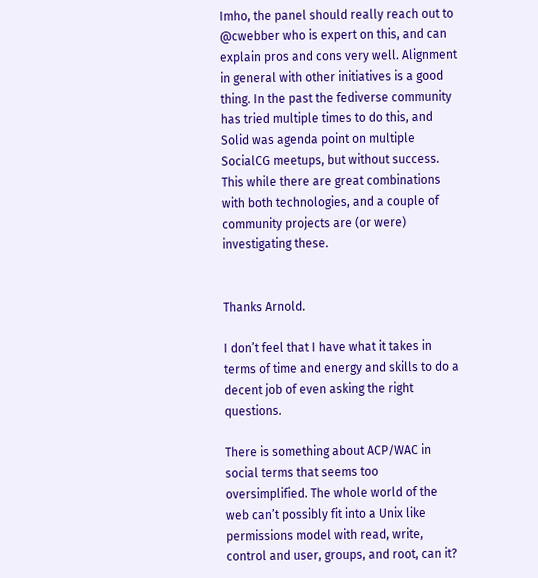Imho, the panel should really reach out to @cwebber who is expert on this, and can explain pros and cons very well. Alignment in general with other initiatives is a good thing. In the past the fediverse community has tried multiple times to do this, and Solid was agenda point on multiple SocialCG meetups, but without success. This while there are great combinations with both technologies, and a couple of community projects are (or were) investigating these.


Thanks Arnold.

I don’t feel that I have what it takes in terms of time and energy and skills to do a decent job of even asking the right questions.

There is something about ACP/WAC in social terms that seems too oversimplified. The whole world of the web can’t possibly fit into a Unix like permissions model with read, write, control and user, groups, and root, can it?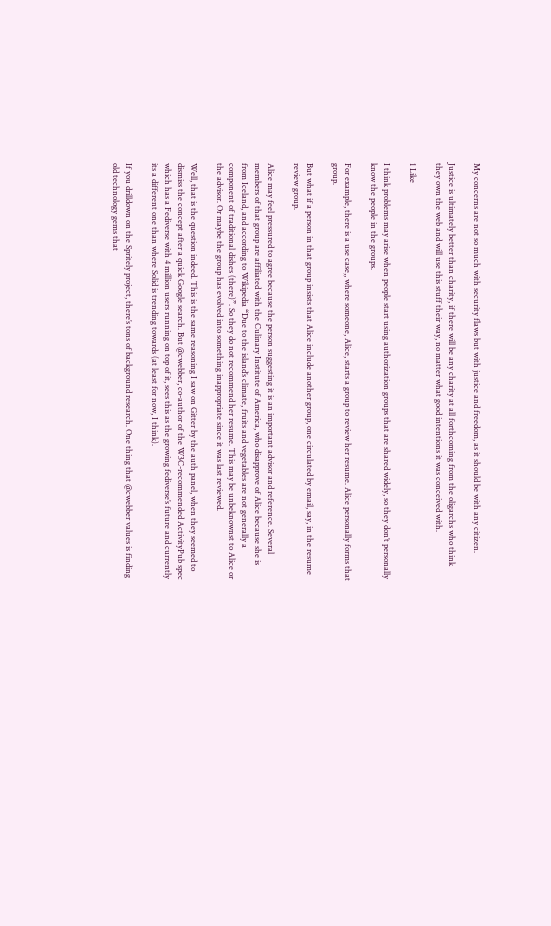My concerns are not so much with security flaws but with justice and freedom, as it should be with any citizen.

Justice is ultimately better than charity, if there will be any charity at all forthcoming from the oligarchs who think they own the web and will use this stuff their way, no matter what good intentions it was conceived with.

1 Like

I think problems may arise when people start using authorization groups that are shared widely, so they don’t personally know the people in the groups.

For example, there is a use case,, where someone, Alice, starts a group to review her resume. Alice personally forms that group.

But what if a person in that group insists that Alice include another group, one circulated by email, say, in the resume review group.

Alice may feel pressured to agree because the person suggesting it is an important advisor and reference. Several members of that group are affiliated with the Culinary Institute of America, who disapprove of Alice because she is from Iceland, and according to Wikipedia “Due to the island’s climate, fruits and vegetables are not generally a component of traditional dishes (there)”. So they do not recommend her resume. This may be unbeknownst to Alice or the advisor. Or maybe the group has evolved into something inappropriate since it was last reviewed.

Well, that is the question indeed. This is the same reasoning I saw on Gitter by the auth panel, when they seemed to dismiss the concept after a quick Google search. But @cwebber, co-author of the W3C-recommended ActivityPub spec which has a Fediverse with 4 million users running on top of it, sees this as the growing fediverse’s future and currently its a different one than where Solid is trending towards (at least for now, I think).

If you drilldown on the Spritely project, there’s tons of background research. One thing that @cwebber values is finding old technology gems that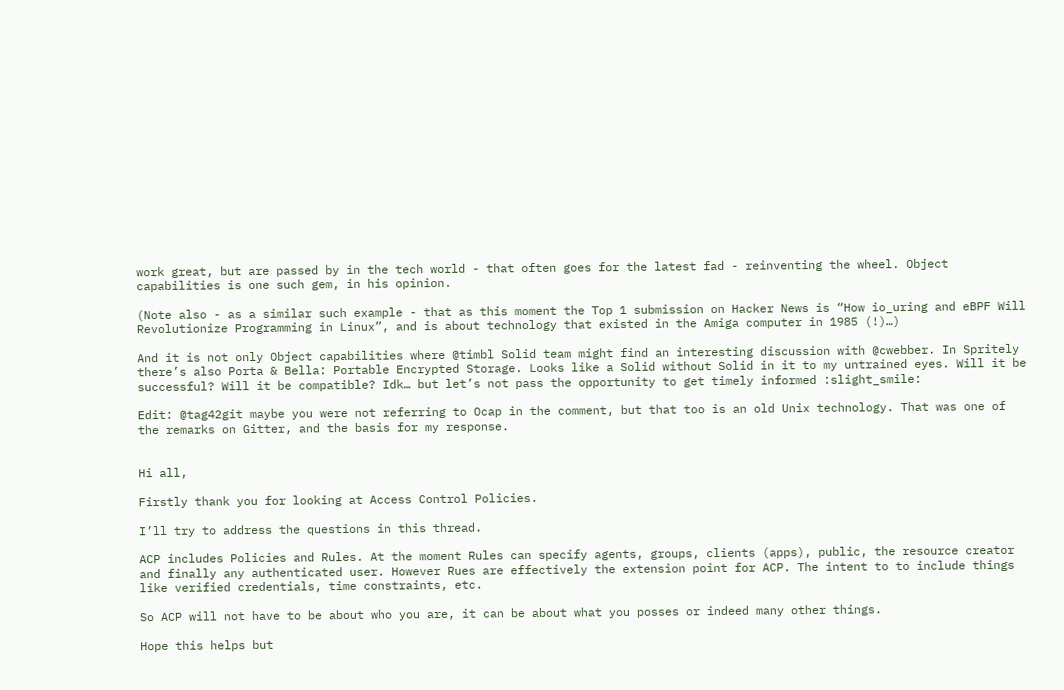work great, but are passed by in the tech world - that often goes for the latest fad - reinventing the wheel. Object capabilities is one such gem, in his opinion.

(Note also - as a similar such example - that as this moment the Top 1 submission on Hacker News is “How io_uring and eBPF Will Revolutionize Programming in Linux”, and is about technology that existed in the Amiga computer in 1985 (!)…)

And it is not only Object capabilities where @timbl Solid team might find an interesting discussion with @cwebber. In Spritely there’s also Porta & Bella: Portable Encrypted Storage. Looks like a Solid without Solid in it to my untrained eyes. Will it be successful? Will it be compatible? Idk… but let’s not pass the opportunity to get timely informed :slight_smile:

Edit: @tag42git maybe you were not referring to Ocap in the comment, but that too is an old Unix technology. That was one of the remarks on Gitter, and the basis for my response.


Hi all,

Firstly thank you for looking at Access Control Policies.

I’ll try to address the questions in this thread.

ACP includes Policies and Rules. At the moment Rules can specify agents, groups, clients (apps), public, the resource creator and finally any authenticated user. However Rues are effectively the extension point for ACP. The intent to to include things like verified credentials, time constraints, etc.

So ACP will not have to be about who you are, it can be about what you posses or indeed many other things.

Hope this helps but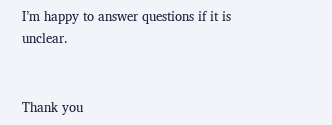I’m happy to answer questions if it is unclear.


Thank you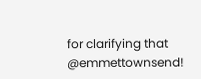for clarifying that @emmettownsend!